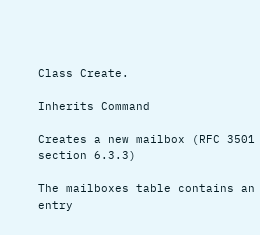Class Create.

Inherits Command

Creates a new mailbox (RFC 3501 section 6.3.3)

The mailboxes table contains an entry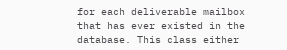for each deliverable mailbox that has ever existed in the database. This class either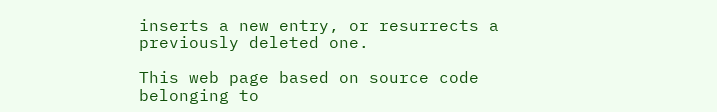inserts a new entry, or resurrects a previously deleted one.

This web page based on source code belonging to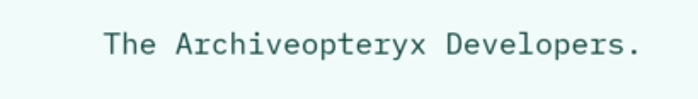The Archiveopteryx Developers.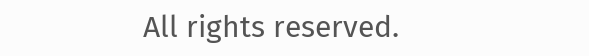All rights reserved.